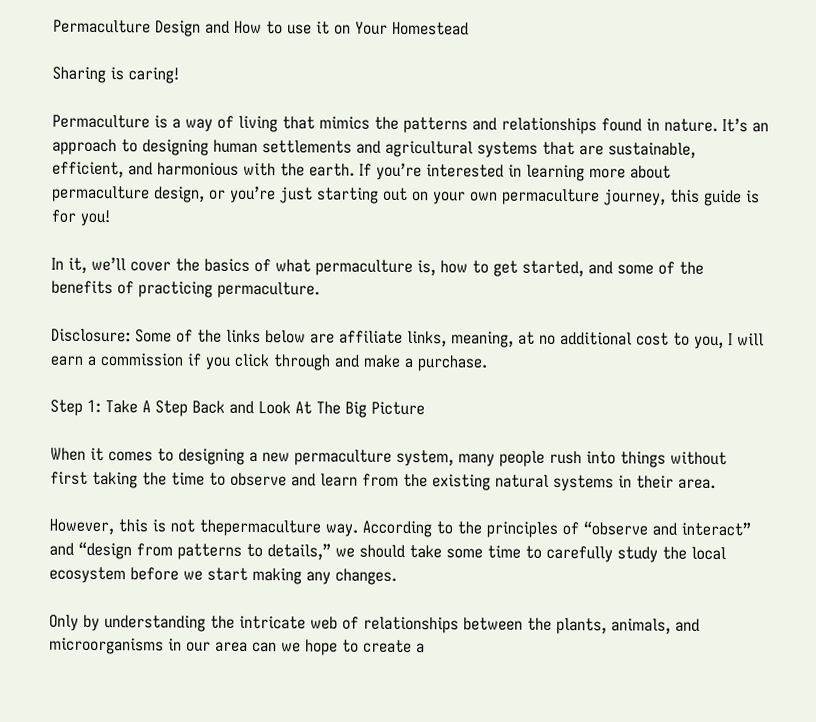Permaculture Design and How to use it on Your Homestead

Sharing is caring!

Permaculture is a way of living that mimics the patterns and relationships found in nature. It’s an approach to designing human settlements and agricultural systems that are sustainable, efficient, and harmonious with the earth. If you’re interested in learning more about permaculture design, or you’re just starting out on your own permaculture journey, this guide is for you!

In it, we’ll cover the basics of what permaculture is, how to get started, and some of the benefits of practicing permaculture.

Disclosure: Some of the links below are affiliate links, meaning, at no additional cost to you, I will earn a commission if you click through and make a purchase.

Step 1: Take A Step Back and Look At The Big Picture

When it comes to designing a new permaculture system, many people rush into things without first taking the time to observe and learn from the existing natural systems in their area.

However, this is not thepermaculture way. According to the principles of “observe and interact” and “design from patterns to details,” we should take some time to carefully study the local ecosystem before we start making any changes.

Only by understanding the intricate web of relationships between the plants, animals, and microorganisms in our area can we hope to create a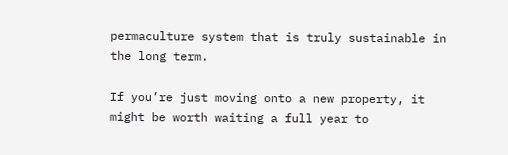permaculture system that is truly sustainable in the long term.

If you’re just moving onto a new property, it might be worth waiting a full year to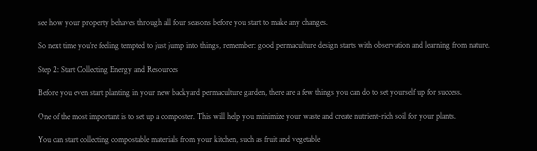see how your property behaves through all four seasons before you start to make any changes.

So next time you’re feeling tempted to just jump into things, remember: good permaculture design starts with observation and learning from nature.

Step 2: Start Collecting Energy and Resources

Before you even start planting in your new backyard permaculture garden, there are a few things you can do to set yourself up for success.

One of the most important is to set up a composter. This will help you minimize your waste and create nutrient-rich soil for your plants.

You can start collecting compostable materials from your kitchen, such as fruit and vegetable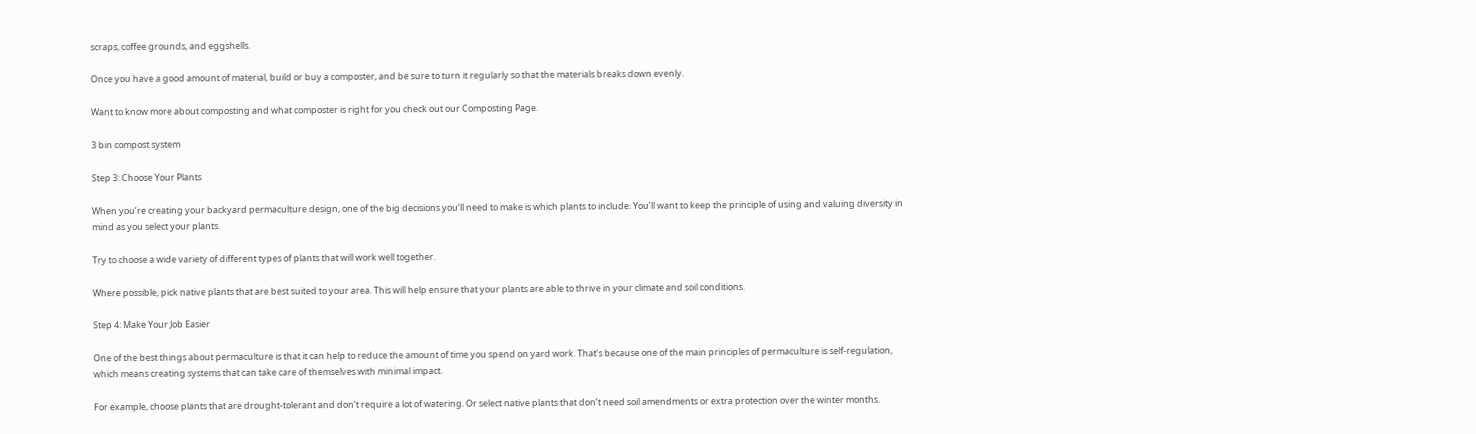scraps, coffee grounds, and eggshells.

Once you have a good amount of material, build or buy a composter, and be sure to turn it regularly so that the materials breaks down evenly.

Want to know more about composting and what composter is right for you check out our Composting Page.

3 bin compost system

Step 3: Choose Your Plants

When you’re creating your backyard permaculture design, one of the big decisions you’ll need to make is which plants to include. You’ll want to keep the principle of using and valuing diversity in mind as you select your plants.

Try to choose a wide variety of different types of plants that will work well together.

Where possible, pick native plants that are best suited to your area. This will help ensure that your plants are able to thrive in your climate and soil conditions.

Step 4: Make Your Job Easier

One of the best things about permaculture is that it can help to reduce the amount of time you spend on yard work. That’s because one of the main principles of permaculture is self-regulation, which means creating systems that can take care of themselves with minimal impact.

For example, choose plants that are drought-tolerant and don’t require a lot of watering. Or select native plants that don’t need soil amendments or extra protection over the winter months.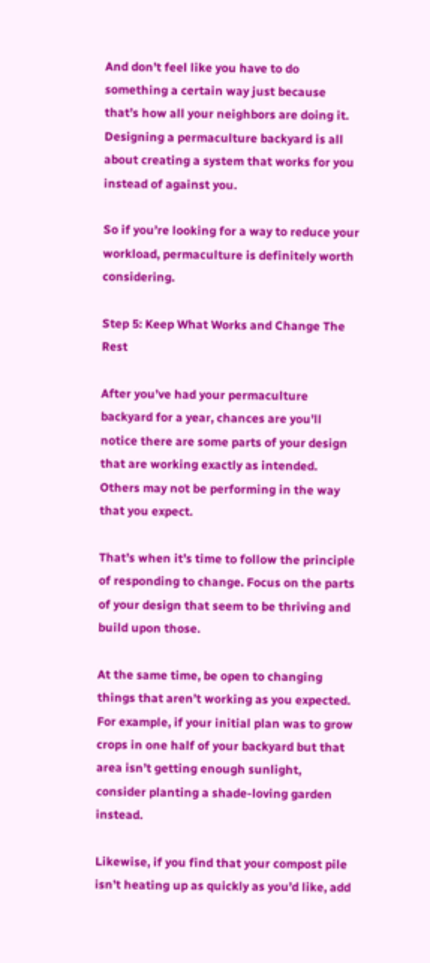And don’t feel like you have to do something a certain way just because that’s how all your neighbors are doing it. Designing a permaculture backyard is all about creating a system that works for you instead of against you.

So if you’re looking for a way to reduce your workload, permaculture is definitely worth considering.

Step 5: Keep What Works and Change The Rest

After you’ve had your permaculture backyard for a year, chances are you’ll notice there are some parts of your design that are working exactly as intended. Others may not be performing in the way that you expect.

That’s when it’s time to follow the principle of responding to change. Focus on the parts of your design that seem to be thriving and build upon those.

At the same time, be open to changing things that aren’t working as you expected. For example, if your initial plan was to grow crops in one half of your backyard but that area isn’t getting enough sunlight, consider planting a shade-loving garden instead.

Likewise, if you find that your compost pile isn’t heating up as quickly as you’d like, add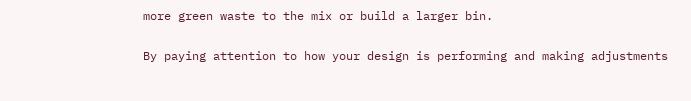more green waste to the mix or build a larger bin.

By paying attention to how your design is performing and making adjustments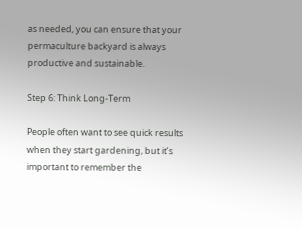as needed, you can ensure that your permaculture backyard is always productive and sustainable.

Step 6: Think Long-Term

People often want to see quick results when they start gardening, but it’s important to remember the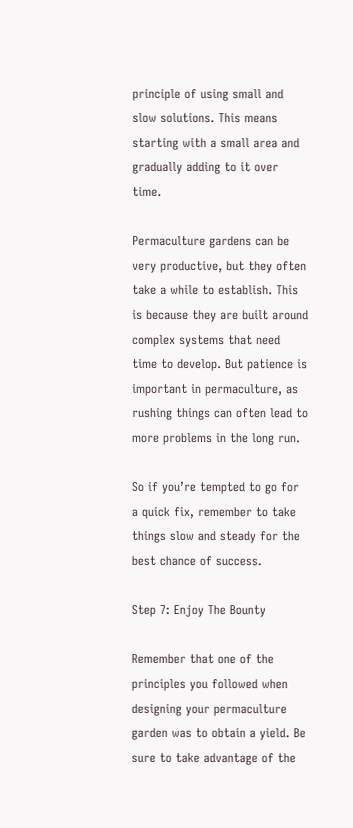principle of using small and slow solutions. This means starting with a small area and gradually adding to it over time.

Permaculture gardens can be very productive, but they often take a while to establish. This is because they are built around complex systems that need time to develop. But patience is important in permaculture, as rushing things can often lead to more problems in the long run.

So if you’re tempted to go for a quick fix, remember to take things slow and steady for the best chance of success.

Step 7: Enjoy The Bounty

Remember that one of the principles you followed when designing your permaculture garden was to obtain a yield. Be sure to take advantage of the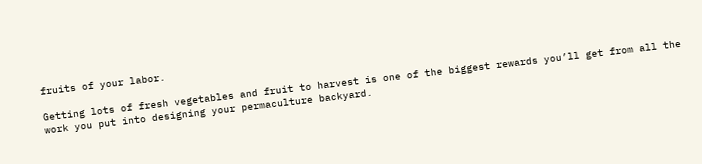fruits of your labor.

Getting lots of fresh vegetables and fruit to harvest is one of the biggest rewards you’ll get from all the work you put into designing your permaculture backyard.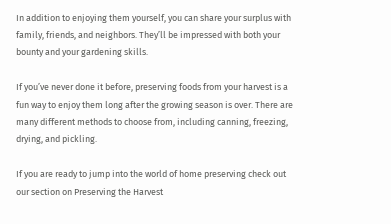In addition to enjoying them yourself, you can share your surplus with family, friends, and neighbors. They’ll be impressed with both your bounty and your gardening skills.

If you’ve never done it before, preserving foods from your harvest is a fun way to enjoy them long after the growing season is over. There are many different methods to choose from, including canning, freezing, drying, and pickling.

If you are ready to jump into the world of home preserving check out our section on Preserving the Harvest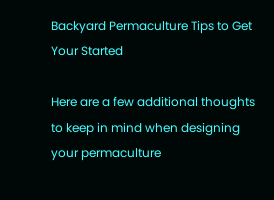Backyard Permaculture Tips to Get Your Started

Here are a few additional thoughts to keep in mind when designing your permaculture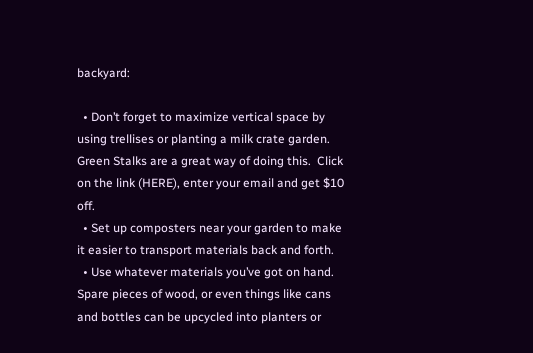backyard:

  • Don’t forget to maximize vertical space by using trellises or planting a milk crate garden. Green Stalks are a great way of doing this.  Click on the link (HERE), enter your email and get $10 off.
  • Set up composters near your garden to make it easier to transport materials back and forth.
  • Use whatever materials you’ve got on hand. Spare pieces of wood, or even things like cans and bottles can be upcycled into planters or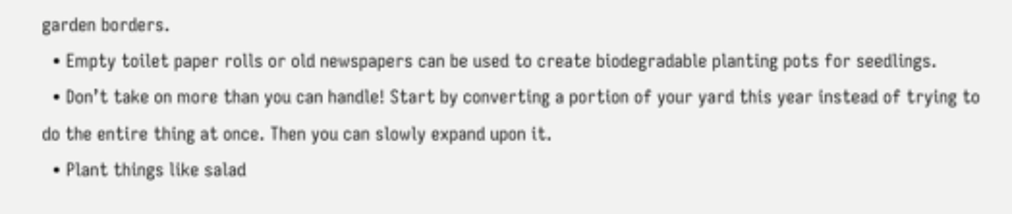garden borders.
  • Empty toilet paper rolls or old newspapers can be used to create biodegradable planting pots for seedlings.
  • Don’t take on more than you can handle! Start by converting a portion of your yard this year instead of trying to do the entire thing at once. Then you can slowly expand upon it.
  • Plant things like salad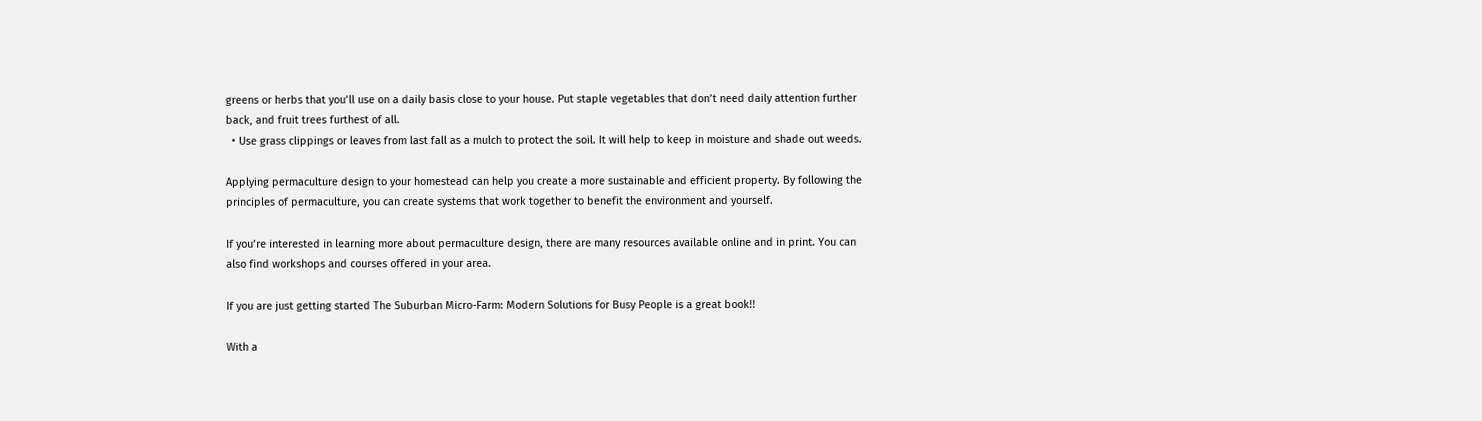greens or herbs that you’ll use on a daily basis close to your house. Put staple vegetables that don’t need daily attention further back, and fruit trees furthest of all.
  • Use grass clippings or leaves from last fall as a mulch to protect the soil. It will help to keep in moisture and shade out weeds.

Applying permaculture design to your homestead can help you create a more sustainable and efficient property. By following the principles of permaculture, you can create systems that work together to benefit the environment and yourself.

If you’re interested in learning more about permaculture design, there are many resources available online and in print. You can also find workshops and courses offered in your area.

If you are just getting started The Suburban Micro-Farm: Modern Solutions for Busy People is a great book!!

With a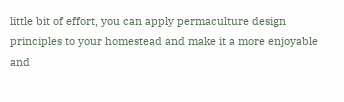little bit of effort, you can apply permaculture design principles to your homestead and make it a more enjoyable and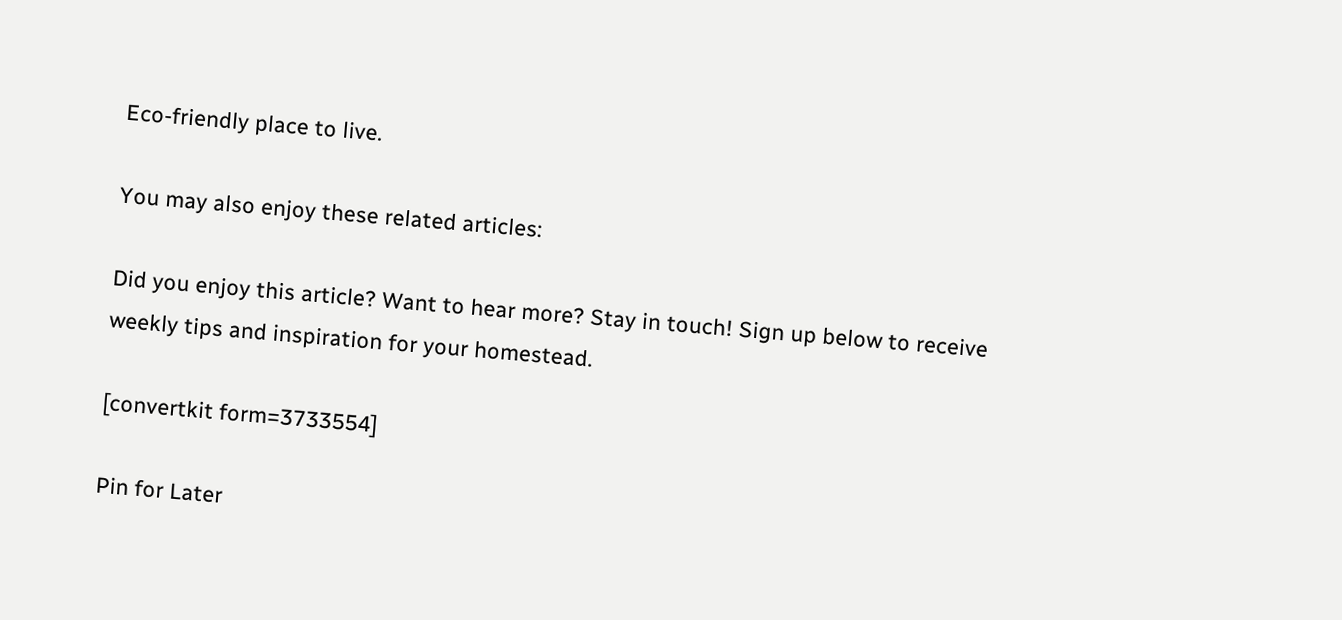Eco-friendly place to live.

You may also enjoy these related articles:

Did you enjoy this article? Want to hear more? Stay in touch! Sign up below to receive weekly tips and inspiration for your homestead.

[convertkit form=3733554]

Pin for Later